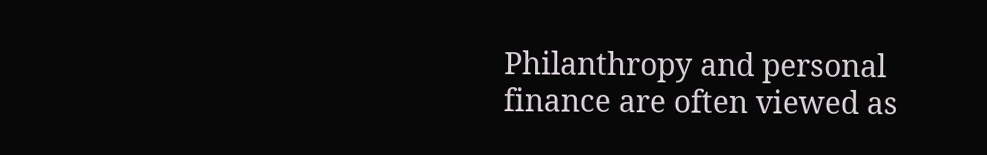Philanthropy and personal finance are often viewed as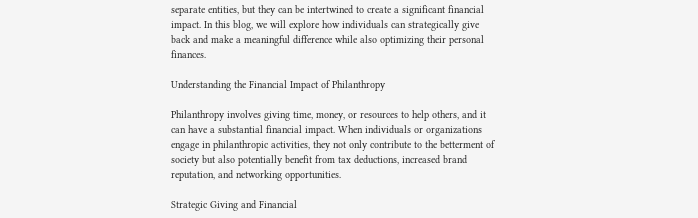separate entities, but they can be intertwined to create a significant financial impact. In this blog, we will explore how individuals can strategically give back and make a meaningful difference while also optimizing their personal finances.

Understanding the Financial Impact of Philanthropy

Philanthropy involves giving time, money, or resources to help others, and it can have a substantial financial impact. When individuals or organizations engage in philanthropic activities, they not only contribute to the betterment of society but also potentially benefit from tax deductions, increased brand reputation, and networking opportunities.

Strategic Giving and Financial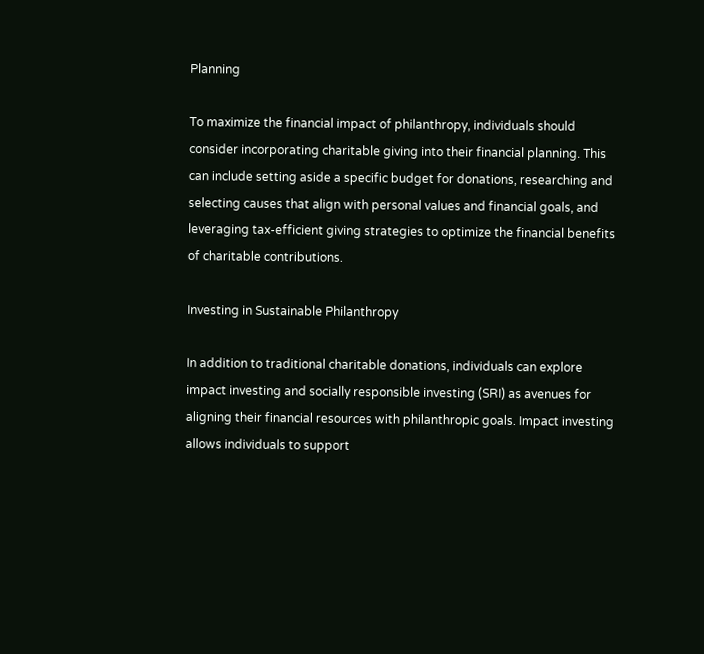Planning

To maximize the financial impact of philanthropy, individuals should consider incorporating charitable giving into their financial planning. This can include setting aside a specific budget for donations, researching and selecting causes that align with personal values and financial goals, and leveraging tax-efficient giving strategies to optimize the financial benefits of charitable contributions.

Investing in Sustainable Philanthropy

In addition to traditional charitable donations, individuals can explore impact investing and socially responsible investing (SRI) as avenues for aligning their financial resources with philanthropic goals. Impact investing allows individuals to support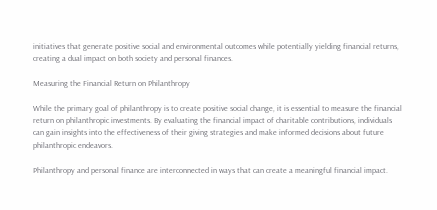initiatives that generate positive social and environmental outcomes while potentially yielding financial returns, creating a dual impact on both society and personal finances.

Measuring the Financial Return on Philanthropy

While the primary goal of philanthropy is to create positive social change, it is essential to measure the financial return on philanthropic investments. By evaluating the financial impact of charitable contributions, individuals can gain insights into the effectiveness of their giving strategies and make informed decisions about future philanthropic endeavors.

Philanthropy and personal finance are interconnected in ways that can create a meaningful financial impact.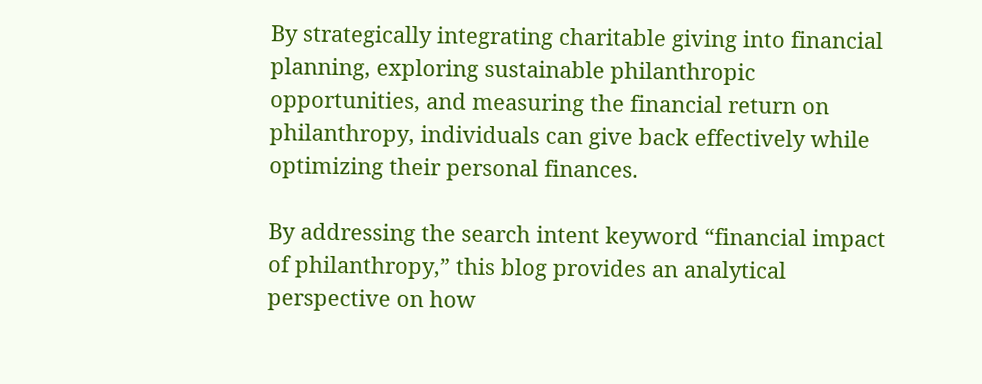By strategically integrating charitable giving into financial planning, exploring sustainable philanthropic opportunities, and measuring the financial return on philanthropy, individuals can give back effectively while optimizing their personal finances.

By addressing the search intent keyword “financial impact of philanthropy,” this blog provides an analytical perspective on how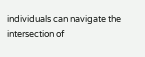individuals can navigate the intersection of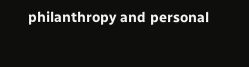philanthropy and personal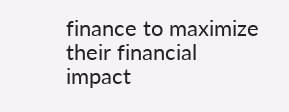finance to maximize their financial impact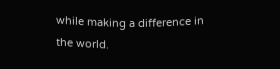while making a difference in the world.